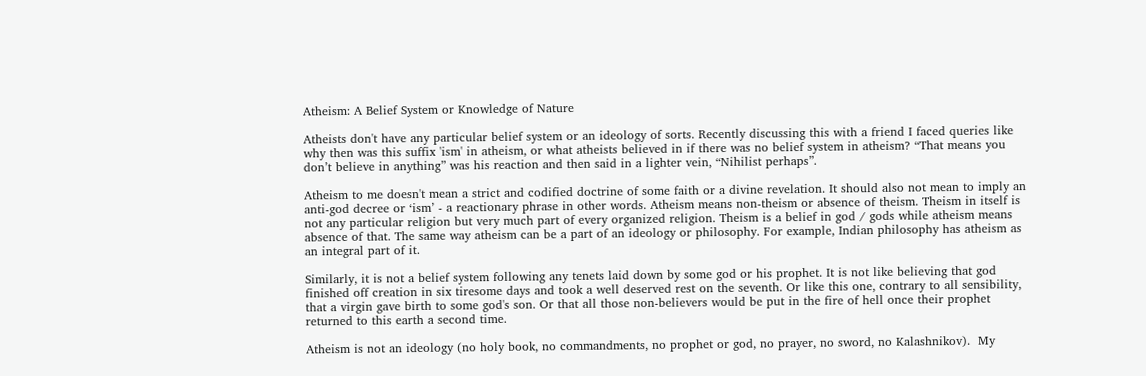Atheism: A Belief System or Knowledge of Nature

Atheists don't have any particular belief system or an ideology of sorts. Recently discussing this with a friend I faced queries like why then was this suffix 'ism' in atheism, or what atheists believed in if there was no belief system in atheism? “That means you don’t believe in anything” was his reaction and then said in a lighter vein, “Nihilist perhaps”.

Atheism to me doesn't mean a strict and codified doctrine of some faith or a divine revelation. It should also not mean to imply an anti-god decree or ‘ism’ - a reactionary phrase in other words. Atheism means non-theism or absence of theism. Theism in itself is not any particular religion but very much part of every organized religion. Theism is a belief in god / gods while atheism means absence of that. The same way atheism can be a part of an ideology or philosophy. For example, Indian philosophy has atheism as an integral part of it.

Similarly, it is not a belief system following any tenets laid down by some god or his prophet. It is not like believing that god finished off creation in six tiresome days and took a well deserved rest on the seventh. Or like this one, contrary to all sensibility, that a virgin gave birth to some god's son. Or that all those non-believers would be put in the fire of hell once their prophet returned to this earth a second time.

Atheism is not an ideology (no holy book, no commandments, no prophet or god, no prayer, no sword, no Kalashnikov).  My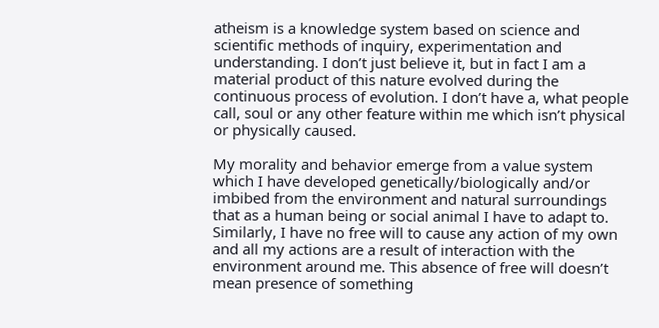atheism is a knowledge system based on science and scientific methods of inquiry, experimentation and understanding. I don’t just believe it, but in fact I am a material product of this nature evolved during the continuous process of evolution. I don’t have a, what people call, soul or any other feature within me which isn’t physical or physically caused.

My morality and behavior emerge from a value system which I have developed genetically/biologically and/or imbibed from the environment and natural surroundings that as a human being or social animal I have to adapt to. Similarly, I have no free will to cause any action of my own and all my actions are a result of interaction with the environment around me. This absence of free will doesn’t mean presence of something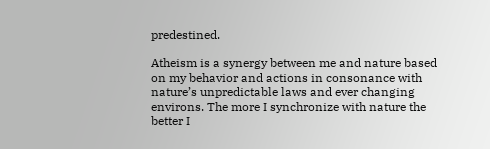predestined.

Atheism is a synergy between me and nature based on my behavior and actions in consonance with nature’s unpredictable laws and ever changing environs. The more I synchronize with nature the better I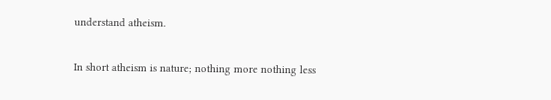understand atheism.

In short atheism is nature; nothing more nothing less